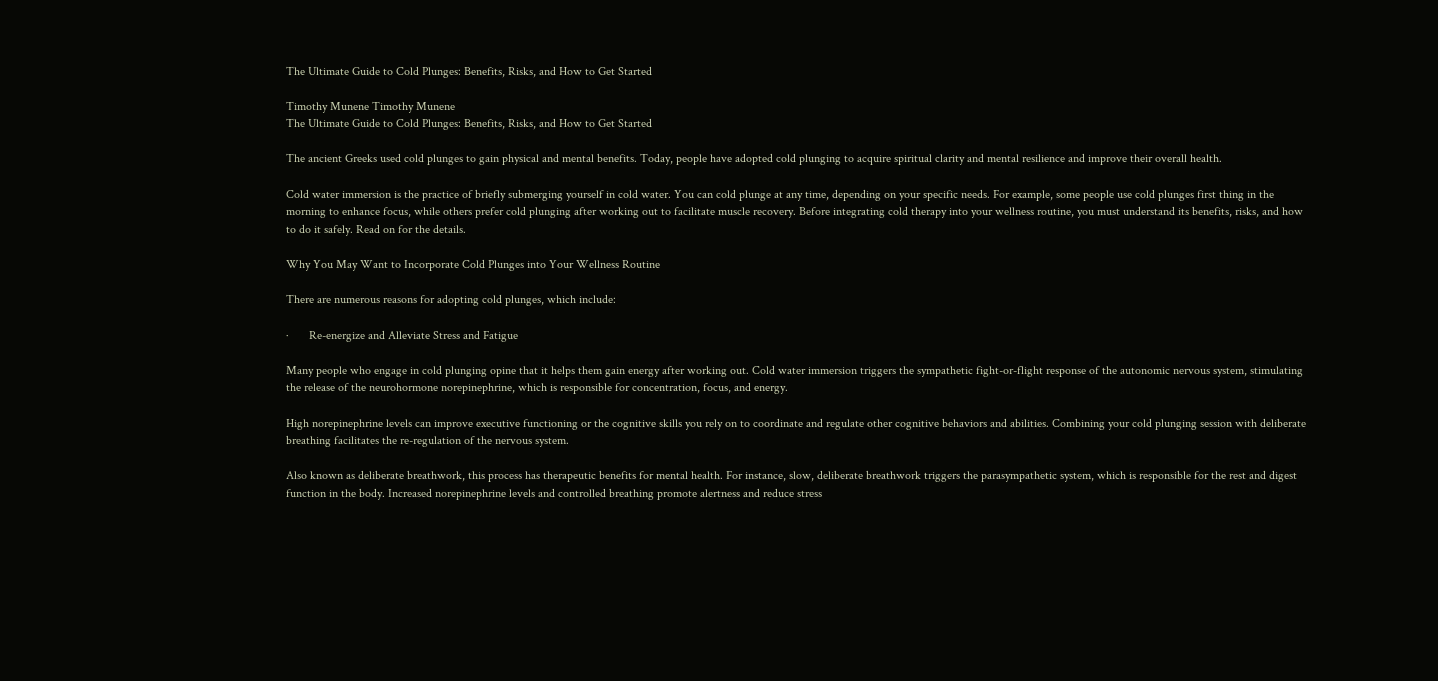The Ultimate Guide to Cold Plunges: Benefits, Risks, and How to Get Started

Timothy Munene Timothy Munene
The Ultimate Guide to Cold Plunges: Benefits, Risks, and How to Get Started

The ancient Greeks used cold plunges to gain physical and mental benefits. Today, people have adopted cold plunging to acquire spiritual clarity and mental resilience and improve their overall health.

Cold water immersion is the practice of briefly submerging yourself in cold water. You can cold plunge at any time, depending on your specific needs. For example, some people use cold plunges first thing in the morning to enhance focus, while others prefer cold plunging after working out to facilitate muscle recovery. Before integrating cold therapy into your wellness routine, you must understand its benefits, risks, and how to do it safely. Read on for the details.

Why You May Want to Incorporate Cold Plunges into Your Wellness Routine

There are numerous reasons for adopting cold plunges, which include:

·       Re-energize and Alleviate Stress and Fatigue

Many people who engage in cold plunging opine that it helps them gain energy after working out. Cold water immersion triggers the sympathetic fight-or-flight response of the autonomic nervous system, stimulating the release of the neurohormone norepinephrine, which is responsible for concentration, focus, and energy.

High norepinephrine levels can improve executive functioning or the cognitive skills you rely on to coordinate and regulate other cognitive behaviors and abilities. Combining your cold plunging session with deliberate breathing facilitates the re-regulation of the nervous system.

Also known as deliberate breathwork, this process has therapeutic benefits for mental health. For instance, slow, deliberate breathwork triggers the parasympathetic system, which is responsible for the rest and digest function in the body. Increased norepinephrine levels and controlled breathing promote alertness and reduce stress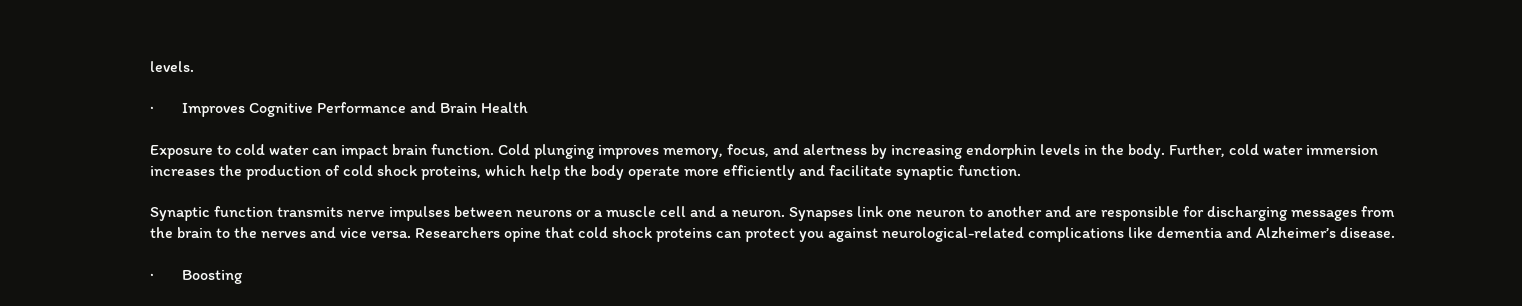levels.

·       Improves Cognitive Performance and Brain Health

Exposure to cold water can impact brain function. Cold plunging improves memory, focus, and alertness by increasing endorphin levels in the body. Further, cold water immersion increases the production of cold shock proteins, which help the body operate more efficiently and facilitate synaptic function.

Synaptic function transmits nerve impulses between neurons or a muscle cell and a neuron. Synapses link one neuron to another and are responsible for discharging messages from the brain to the nerves and vice versa. Researchers opine that cold shock proteins can protect you against neurological-related complications like dementia and Alzheimer’s disease.

·       Boosting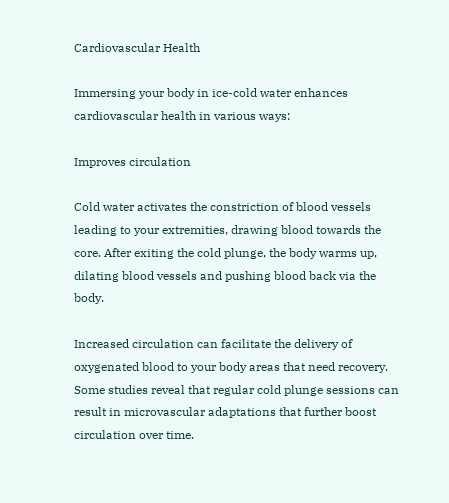Cardiovascular Health

Immersing your body in ice-cold water enhances cardiovascular health in various ways:

Improves circulation

Cold water activates the constriction of blood vessels leading to your extremities, drawing blood towards the core. After exiting the cold plunge, the body warms up, dilating blood vessels and pushing blood back via the body.

Increased circulation can facilitate the delivery of oxygenated blood to your body areas that need recovery. Some studies reveal that regular cold plunge sessions can result in microvascular adaptations that further boost circulation over time.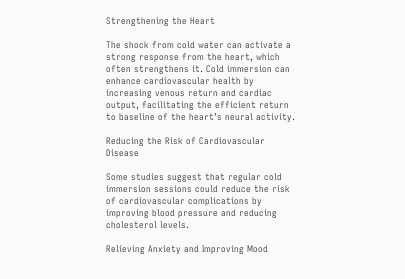Strengthening the Heart

The shock from cold water can activate a strong response from the heart, which often strengthens it. Cold immersion can enhance cardiovascular health by increasing venous return and cardiac output, facilitating the efficient return to baseline of the heart’s neural activity.

Reducing the Risk of Cardiovascular Disease

Some studies suggest that regular cold immersion sessions could reduce the risk of cardiovascular complications by improving blood pressure and reducing cholesterol levels.

Relieving Anxiety and Improving Mood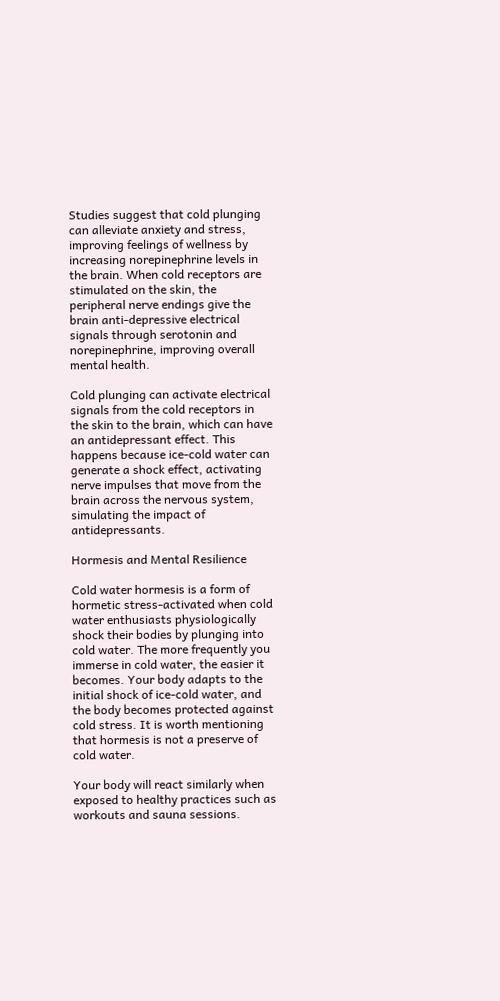Studies suggest that cold plunging can alleviate anxiety and stress, improving feelings of wellness by increasing norepinephrine levels in the brain. When cold receptors are stimulated on the skin, the peripheral nerve endings give the brain anti-depressive electrical signals through serotonin and norepinephrine, improving overall mental health.

Cold plunging can activate electrical signals from the cold receptors in the skin to the brain, which can have an antidepressant effect. This happens because ice-cold water can generate a shock effect, activating nerve impulses that move from the brain across the nervous system, simulating the impact of antidepressants.

Hormesis and Mental Resilience

Cold water hormesis is a form of hormetic stress-activated when cold water enthusiasts physiologically shock their bodies by plunging into cold water. The more frequently you immerse in cold water, the easier it becomes. Your body adapts to the initial shock of ice-cold water, and the body becomes protected against cold stress. It is worth mentioning that hormesis is not a preserve of cold water.

Your body will react similarly when exposed to healthy practices such as workouts and sauna sessions.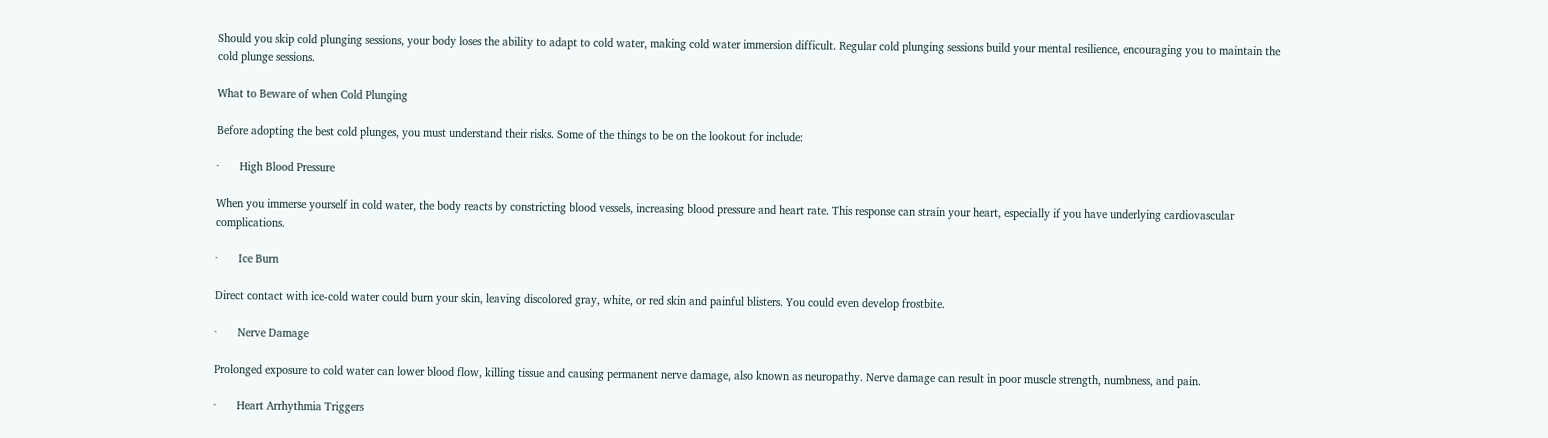Should you skip cold plunging sessions, your body loses the ability to adapt to cold water, making cold water immersion difficult. Regular cold plunging sessions build your mental resilience, encouraging you to maintain the cold plunge sessions.

What to Beware of when Cold Plunging

Before adopting the best cold plunges, you must understand their risks. Some of the things to be on the lookout for include:

·       High Blood Pressure

When you immerse yourself in cold water, the body reacts by constricting blood vessels, increasing blood pressure and heart rate. This response can strain your heart, especially if you have underlying cardiovascular complications.

·       Ice Burn

Direct contact with ice-cold water could burn your skin, leaving discolored gray, white, or red skin and painful blisters. You could even develop frostbite.

·       Nerve Damage

Prolonged exposure to cold water can lower blood flow, killing tissue and causing permanent nerve damage, also known as neuropathy. Nerve damage can result in poor muscle strength, numbness, and pain.

·       Heart Arrhythmia Triggers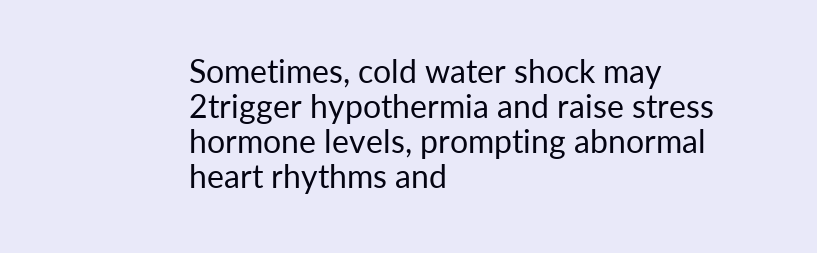Sometimes, cold water shock may 2trigger hypothermia and raise stress hormone levels, prompting abnormal heart rhythms and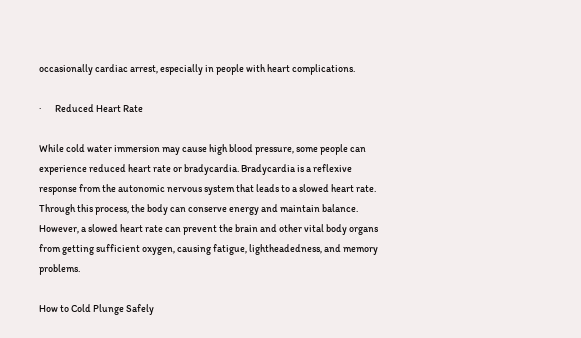occasionally cardiac arrest, especially in people with heart complications.

·       Reduced Heart Rate

While cold water immersion may cause high blood pressure, some people can experience reduced heart rate or bradycardia. Bradycardia is a reflexive response from the autonomic nervous system that leads to a slowed heart rate. Through this process, the body can conserve energy and maintain balance. However, a slowed heart rate can prevent the brain and other vital body organs from getting sufficient oxygen, causing fatigue, lightheadedness, and memory problems.

How to Cold Plunge Safely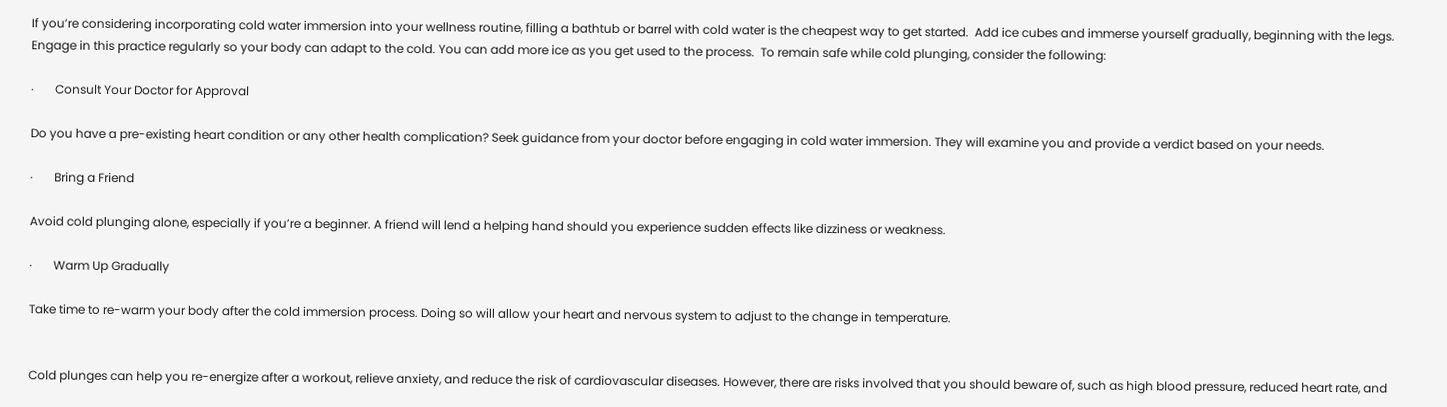If you’re considering incorporating cold water immersion into your wellness routine, filling a bathtub or barrel with cold water is the cheapest way to get started.  Add ice cubes and immerse yourself gradually, beginning with the legs. Engage in this practice regularly so your body can adapt to the cold. You can add more ice as you get used to the process.  To remain safe while cold plunging, consider the following:

·       Consult Your Doctor for Approval

Do you have a pre-existing heart condition or any other health complication? Seek guidance from your doctor before engaging in cold water immersion. They will examine you and provide a verdict based on your needs.

·       Bring a Friend

Avoid cold plunging alone, especially if you’re a beginner. A friend will lend a helping hand should you experience sudden effects like dizziness or weakness.

·       Warm Up Gradually

Take time to re-warm your body after the cold immersion process. Doing so will allow your heart and nervous system to adjust to the change in temperature.


Cold plunges can help you re-energize after a workout, relieve anxiety, and reduce the risk of cardiovascular diseases. However, there are risks involved that you should beware of, such as high blood pressure, reduced heart rate, and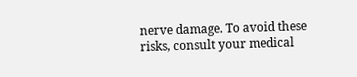nerve damage. To avoid these risks, consult your medical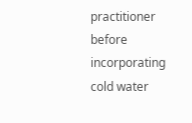practitioner before incorporating cold water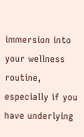immersion into your wellness routine, especially if you have underlying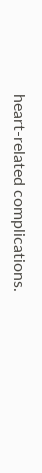heart-related complications.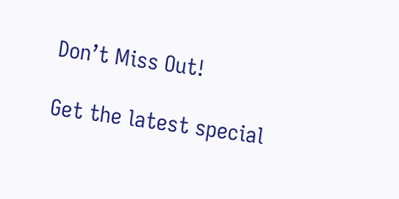Don’t Miss Out!

Get the latest special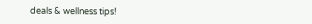deals & wellness tips!